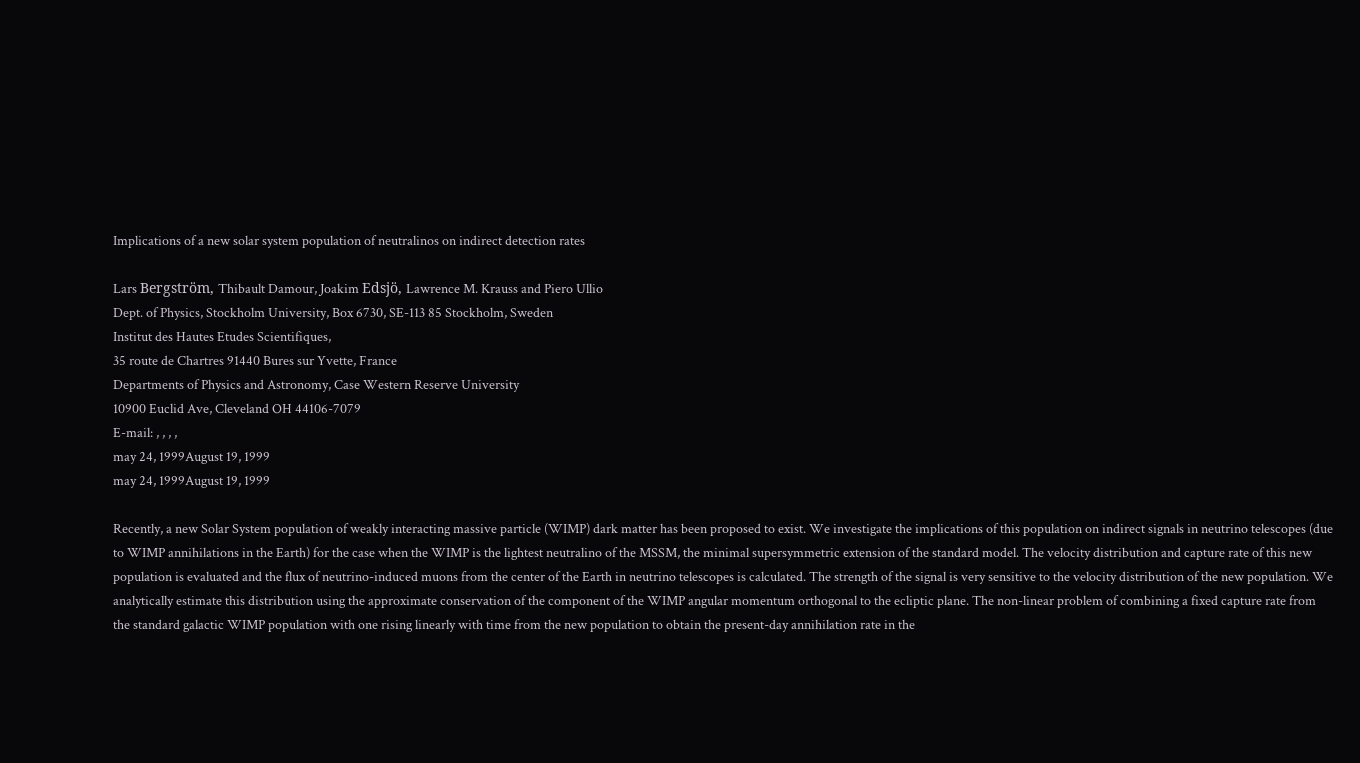Implications of a new solar system population of neutralinos on indirect detection rates

Lars Bergström, Thibault Damour, Joakim Edsjö, Lawrence M. Krauss and Piero Ullio
Dept. of Physics, Stockholm University, Box 6730, SE-113 85 Stockholm, Sweden
Institut des Hautes Etudes Scientifiques,
35 route de Chartres 91440 Bures sur Yvette, France
Departments of Physics and Astronomy, Case Western Reserve University
10900 Euclid Ave, Cleveland OH 44106-7079
E-mail: , , , ,
may 24, 1999August 19, 1999
may 24, 1999August 19, 1999

Recently, a new Solar System population of weakly interacting massive particle (WIMP) dark matter has been proposed to exist. We investigate the implications of this population on indirect signals in neutrino telescopes (due to WIMP annihilations in the Earth) for the case when the WIMP is the lightest neutralino of the MSSM, the minimal supersymmetric extension of the standard model. The velocity distribution and capture rate of this new population is evaluated and the flux of neutrino-induced muons from the center of the Earth in neutrino telescopes is calculated. The strength of the signal is very sensitive to the velocity distribution of the new population. We analytically estimate this distribution using the approximate conservation of the component of the WIMP angular momentum orthogonal to the ecliptic plane. The non-linear problem of combining a fixed capture rate from the standard galactic WIMP population with one rising linearly with time from the new population to obtain the present-day annihilation rate in the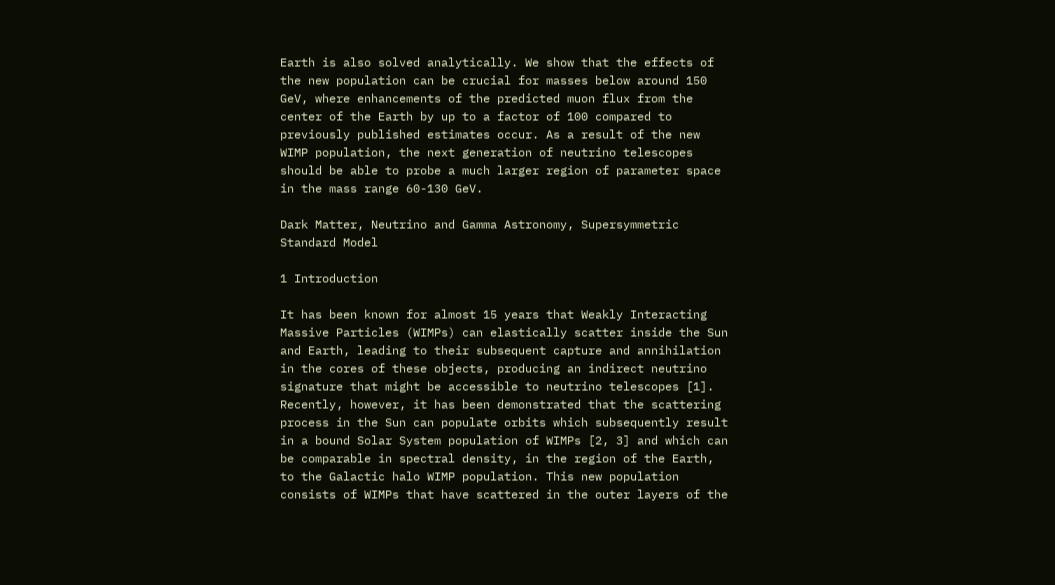Earth is also solved analytically. We show that the effects of the new population can be crucial for masses below around 150 GeV, where enhancements of the predicted muon flux from the center of the Earth by up to a factor of 100 compared to previously published estimates occur. As a result of the new WIMP population, the next generation of neutrino telescopes should be able to probe a much larger region of parameter space in the mass range 60-130 GeV.

Dark Matter, Neutrino and Gamma Astronomy, Supersymmetric Standard Model

1 Introduction

It has been known for almost 15 years that Weakly Interacting Massive Particles (WIMPs) can elastically scatter inside the Sun and Earth, leading to their subsequent capture and annihilation in the cores of these objects, producing an indirect neutrino signature that might be accessible to neutrino telescopes [1]. Recently, however, it has been demonstrated that the scattering process in the Sun can populate orbits which subsequently result in a bound Solar System population of WIMPs [2, 3] and which can be comparable in spectral density, in the region of the Earth, to the Galactic halo WIMP population. This new population consists of WIMPs that have scattered in the outer layers of the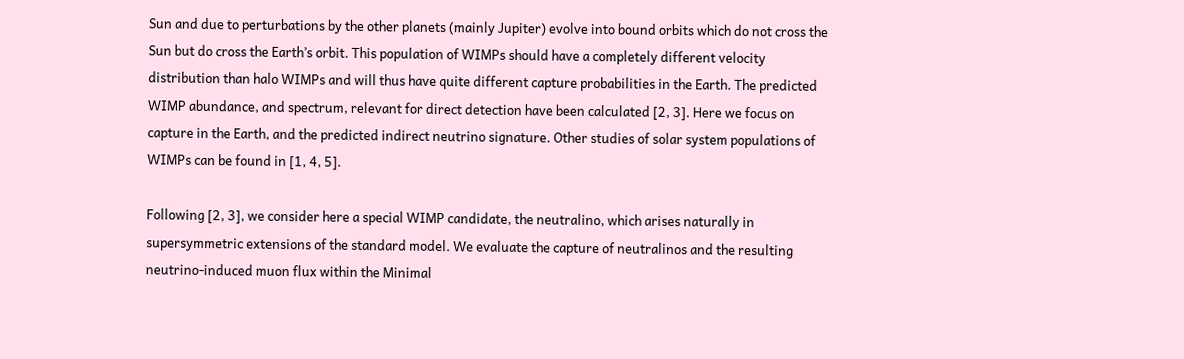Sun and due to perturbations by the other planets (mainly Jupiter) evolve into bound orbits which do not cross the Sun but do cross the Earth’s orbit. This population of WIMPs should have a completely different velocity distribution than halo WIMPs and will thus have quite different capture probabilities in the Earth. The predicted WIMP abundance, and spectrum, relevant for direct detection have been calculated [2, 3]. Here we focus on capture in the Earth, and the predicted indirect neutrino signature. Other studies of solar system populations of WIMPs can be found in [1, 4, 5].

Following [2, 3], we consider here a special WIMP candidate, the neutralino, which arises naturally in supersymmetric extensions of the standard model. We evaluate the capture of neutralinos and the resulting neutrino-induced muon flux within the Minimal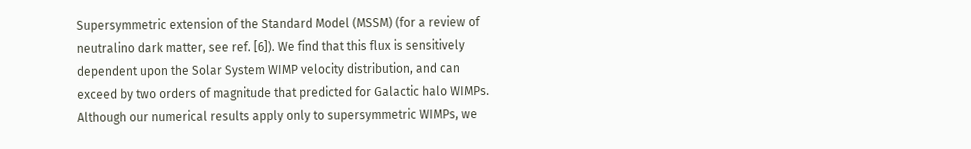Supersymmetric extension of the Standard Model (MSSM) (for a review of neutralino dark matter, see ref. [6]). We find that this flux is sensitively dependent upon the Solar System WIMP velocity distribution, and can exceed by two orders of magnitude that predicted for Galactic halo WIMPs. Although our numerical results apply only to supersymmetric WIMPs, we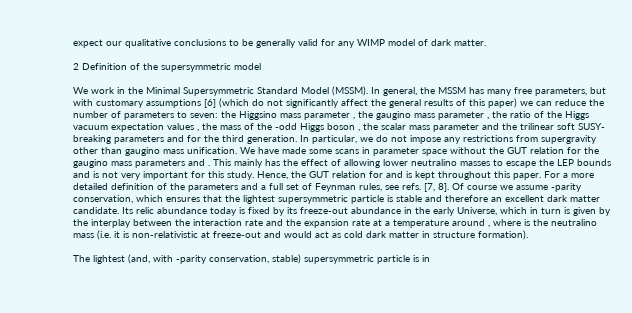expect our qualitative conclusions to be generally valid for any WIMP model of dark matter.

2 Definition of the supersymmetric model

We work in the Minimal Supersymmetric Standard Model (MSSM). In general, the MSSM has many free parameters, but with customary assumptions [6] (which do not significantly affect the general results of this paper) we can reduce the number of parameters to seven: the Higgsino mass parameter , the gaugino mass parameter , the ratio of the Higgs vacuum expectation values , the mass of the -odd Higgs boson , the scalar mass parameter and the trilinear soft SUSY-breaking parameters and for the third generation. In particular, we do not impose any restrictions from supergravity other than gaugino mass unification. We have made some scans in parameter space without the GUT relation for the gaugino mass parameters and . This mainly has the effect of allowing lower neutralino masses to escape the LEP bounds and is not very important for this study. Hence, the GUT relation for and is kept throughout this paper. For a more detailed definition of the parameters and a full set of Feynman rules, see refs. [7, 8]. Of course we assume -parity conservation, which ensures that the lightest supersymmetric particle is stable and therefore an excellent dark matter candidate. Its relic abundance today is fixed by its freeze-out abundance in the early Universe, which in turn is given by the interplay between the interaction rate and the expansion rate at a temperature around , where is the neutralino mass (i.e. it is non-relativistic at freeze-out and would act as cold dark matter in structure formation).

The lightest (and, with -parity conservation, stable) supersymmetric particle is in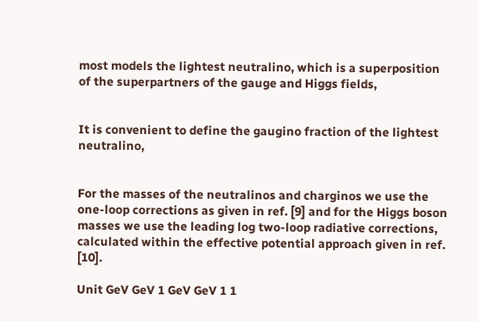most models the lightest neutralino, which is a superposition of the superpartners of the gauge and Higgs fields,


It is convenient to define the gaugino fraction of the lightest neutralino,


For the masses of the neutralinos and charginos we use the one-loop corrections as given in ref. [9] and for the Higgs boson masses we use the leading log two-loop radiative corrections, calculated within the effective potential approach given in ref. [10].

Unit GeV GeV 1 GeV GeV 1 1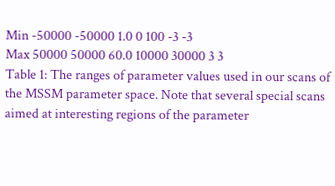Min -50000 -50000 1.0 0 100 -3 -3
Max 50000 50000 60.0 10000 30000 3 3
Table 1: The ranges of parameter values used in our scans of the MSSM parameter space. Note that several special scans aimed at interesting regions of the parameter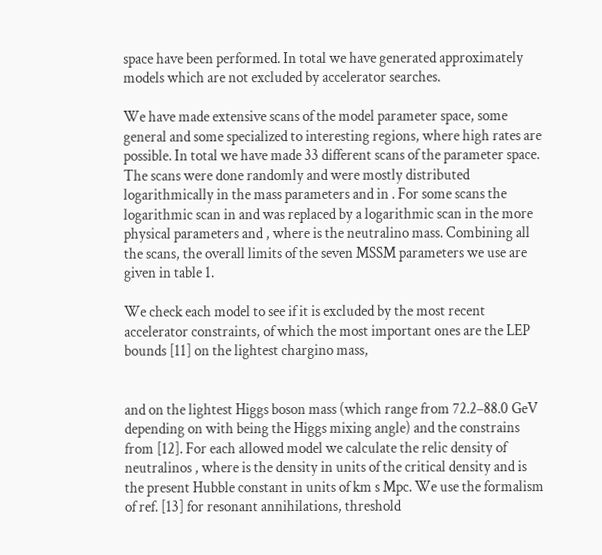space have been performed. In total we have generated approximately models which are not excluded by accelerator searches.

We have made extensive scans of the model parameter space, some general and some specialized to interesting regions, where high rates are possible. In total we have made 33 different scans of the parameter space. The scans were done randomly and were mostly distributed logarithmically in the mass parameters and in . For some scans the logarithmic scan in and was replaced by a logarithmic scan in the more physical parameters and , where is the neutralino mass. Combining all the scans, the overall limits of the seven MSSM parameters we use are given in table 1.

We check each model to see if it is excluded by the most recent accelerator constraints, of which the most important ones are the LEP bounds [11] on the lightest chargino mass,


and on the lightest Higgs boson mass (which range from 72.2–88.0 GeV depending on with being the Higgs mixing angle) and the constrains from [12]. For each allowed model we calculate the relic density of neutralinos , where is the density in units of the critical density and is the present Hubble constant in units of km s Mpc. We use the formalism of ref. [13] for resonant annihilations, threshold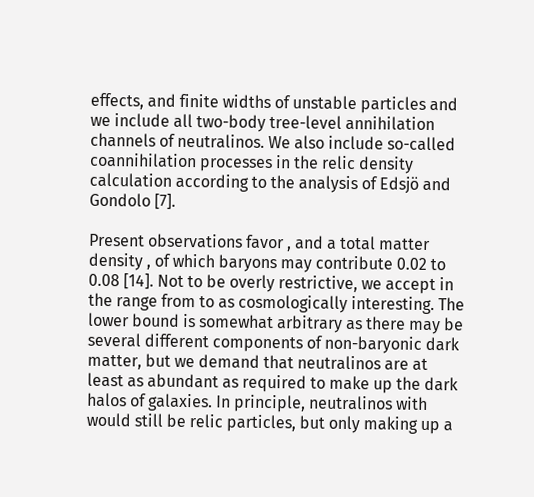effects, and finite widths of unstable particles and we include all two-body tree-level annihilation channels of neutralinos. We also include so-called coannihilation processes in the relic density calculation according to the analysis of Edsjö and Gondolo [7].

Present observations favor , and a total matter density , of which baryons may contribute 0.02 to 0.08 [14]. Not to be overly restrictive, we accept in the range from to as cosmologically interesting. The lower bound is somewhat arbitrary as there may be several different components of non-baryonic dark matter, but we demand that neutralinos are at least as abundant as required to make up the dark halos of galaxies. In principle, neutralinos with would still be relic particles, but only making up a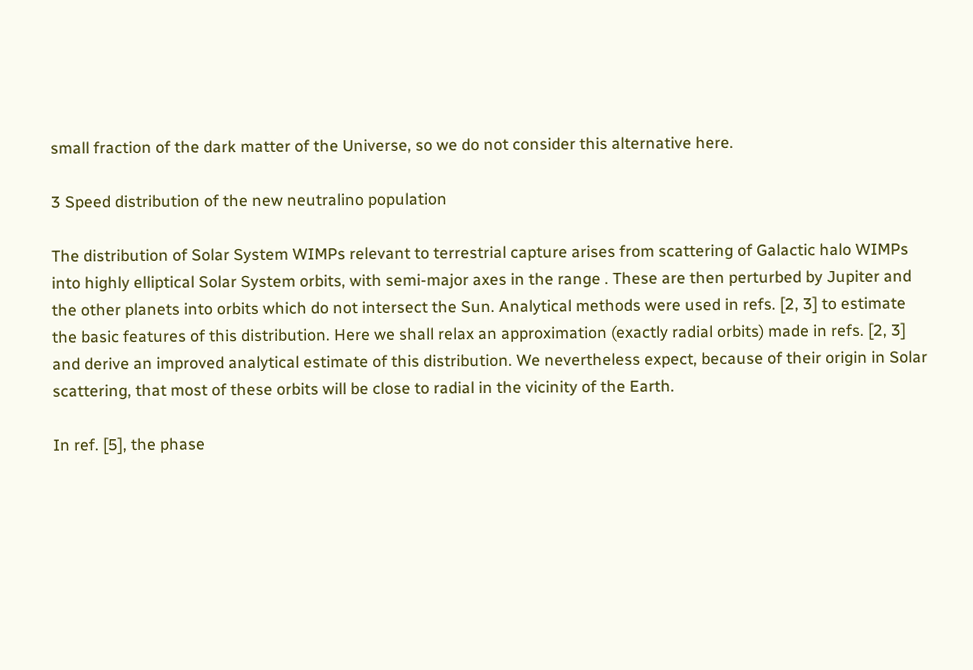small fraction of the dark matter of the Universe, so we do not consider this alternative here.

3 Speed distribution of the new neutralino population

The distribution of Solar System WIMPs relevant to terrestrial capture arises from scattering of Galactic halo WIMPs into highly elliptical Solar System orbits, with semi-major axes in the range . These are then perturbed by Jupiter and the other planets into orbits which do not intersect the Sun. Analytical methods were used in refs. [2, 3] to estimate the basic features of this distribution. Here we shall relax an approximation (exactly radial orbits) made in refs. [2, 3] and derive an improved analytical estimate of this distribution. We nevertheless expect, because of their origin in Solar scattering, that most of these orbits will be close to radial in the vicinity of the Earth.

In ref. [5], the phase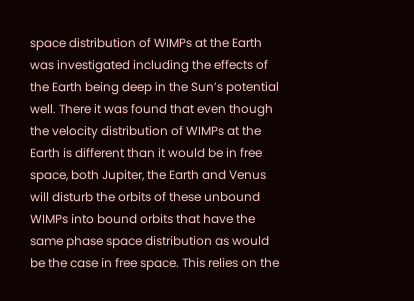space distribution of WIMPs at the Earth was investigated including the effects of the Earth being deep in the Sun’s potential well. There it was found that even though the velocity distribution of WIMPs at the Earth is different than it would be in free space, both Jupiter, the Earth and Venus will disturb the orbits of these unbound WIMPs into bound orbits that have the same phase space distribution as would be the case in free space. This relies on the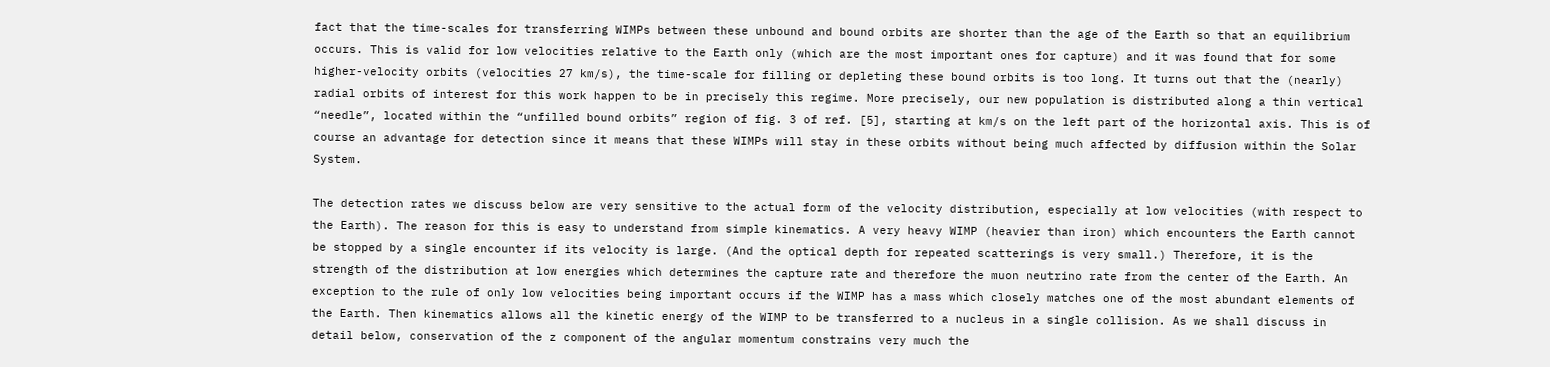fact that the time-scales for transferring WIMPs between these unbound and bound orbits are shorter than the age of the Earth so that an equilibrium occurs. This is valid for low velocities relative to the Earth only (which are the most important ones for capture) and it was found that for some higher-velocity orbits (velocities 27 km/s), the time-scale for filling or depleting these bound orbits is too long. It turns out that the (nearly) radial orbits of interest for this work happen to be in precisely this regime. More precisely, our new population is distributed along a thin vertical “needle”, located within the “unfilled bound orbits” region of fig. 3 of ref. [5], starting at km/s on the left part of the horizontal axis. This is of course an advantage for detection since it means that these WIMPs will stay in these orbits without being much affected by diffusion within the Solar System.

The detection rates we discuss below are very sensitive to the actual form of the velocity distribution, especially at low velocities (with respect to the Earth). The reason for this is easy to understand from simple kinematics. A very heavy WIMP (heavier than iron) which encounters the Earth cannot be stopped by a single encounter if its velocity is large. (And the optical depth for repeated scatterings is very small.) Therefore, it is the strength of the distribution at low energies which determines the capture rate and therefore the muon neutrino rate from the center of the Earth. An exception to the rule of only low velocities being important occurs if the WIMP has a mass which closely matches one of the most abundant elements of the Earth. Then kinematics allows all the kinetic energy of the WIMP to be transferred to a nucleus in a single collision. As we shall discuss in detail below, conservation of the z component of the angular momentum constrains very much the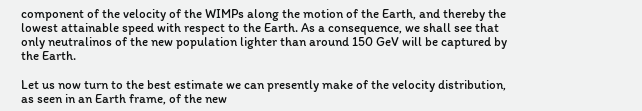component of the velocity of the WIMPs along the motion of the Earth, and thereby the lowest attainable speed with respect to the Earth. As a consequence, we shall see that only neutralinos of the new population lighter than around 150 GeV will be captured by the Earth.

Let us now turn to the best estimate we can presently make of the velocity distribution, as seen in an Earth frame, of the new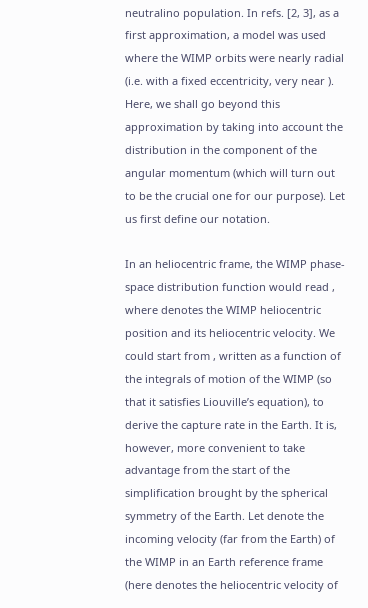neutralino population. In refs. [2, 3], as a first approximation, a model was used where the WIMP orbits were nearly radial (i.e. with a fixed eccentricity, very near ). Here, we shall go beyond this approximation by taking into account the distribution in the component of the angular momentum (which will turn out to be the crucial one for our purpose). Let us first define our notation.

In an heliocentric frame, the WIMP phase-space distribution function would read , where denotes the WIMP heliocentric position and its heliocentric velocity. We could start from , written as a function of the integrals of motion of the WIMP (so that it satisfies Liouville’s equation), to derive the capture rate in the Earth. It is, however, more convenient to take advantage from the start of the simplification brought by the spherical symmetry of the Earth. Let denote the incoming velocity (far from the Earth) of the WIMP in an Earth reference frame (here denotes the heliocentric velocity of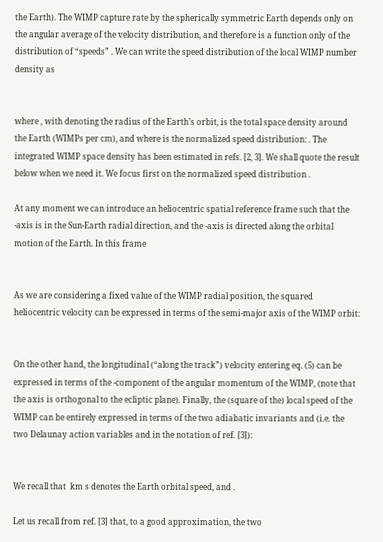the Earth). The WIMP capture rate by the spherically symmetric Earth depends only on the angular average of the velocity distribution, and therefore is a function only of the distribution of “speeds” . We can write the speed distribution of the local WIMP number density as


where , with denoting the radius of the Earth’s orbit, is the total space density around the Earth (WIMPs per cm), and where is the normalized speed distribution: . The integrated WIMP space density has been estimated in refs. [2, 3]. We shall quote the result below when we need it. We focus first on the normalized speed distribution .

At any moment we can introduce an heliocentric spatial reference frame such that the -axis is in the Sun-Earth radial direction, and the -axis is directed along the orbital motion of the Earth. In this frame


As we are considering a fixed value of the WIMP radial position, the squared heliocentric velocity can be expressed in terms of the semi-major axis of the WIMP orbit:


On the other hand, the longitudinal (“along the track”) velocity entering eq. (5) can be expressed in terms of the -component of the angular momentum of the WIMP, (note that the axis is orthogonal to the ecliptic plane). Finally, the (square of the) local speed of the WIMP can be entirely expressed in terms of the two adiabatic invariants and (i.e. the two Delaunay action variables and in the notation of ref. [3]):


We recall that  km s denotes the Earth orbital speed, and .

Let us recall from ref. [3] that, to a good approximation, the two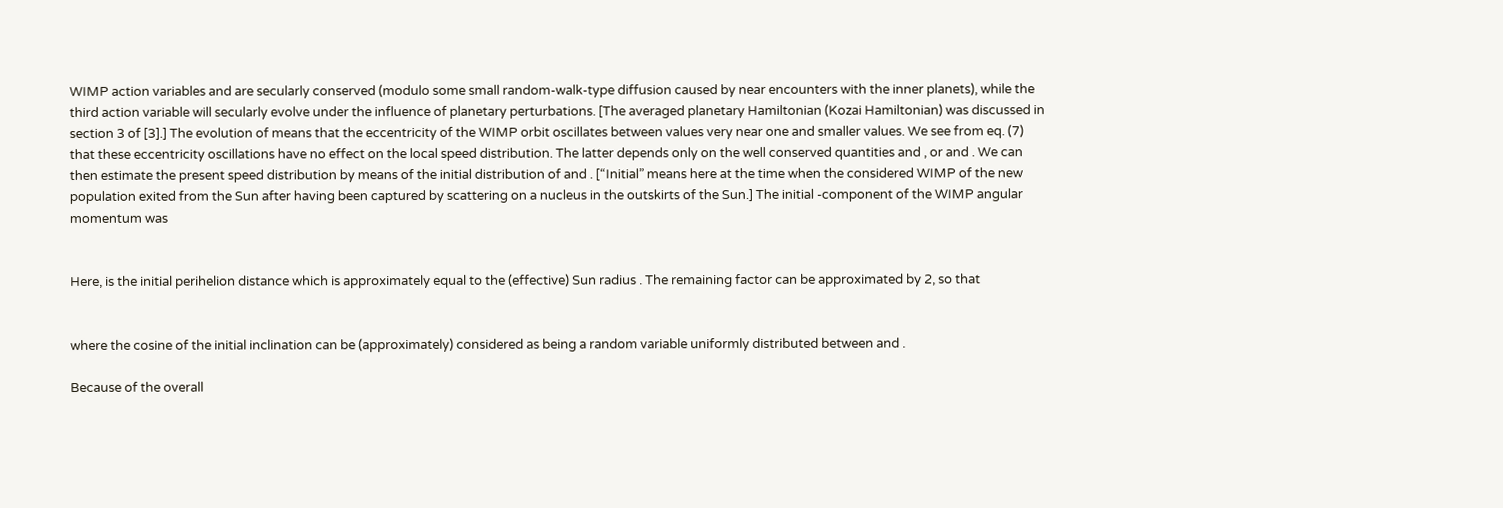WIMP action variables and are secularly conserved (modulo some small random-walk-type diffusion caused by near encounters with the inner planets), while the third action variable will secularly evolve under the influence of planetary perturbations. [The averaged planetary Hamiltonian (Kozai Hamiltonian) was discussed in section 3 of [3].] The evolution of means that the eccentricity of the WIMP orbit oscillates between values very near one and smaller values. We see from eq. (7) that these eccentricity oscillations have no effect on the local speed distribution. The latter depends only on the well conserved quantities and , or and . We can then estimate the present speed distribution by means of the initial distribution of and . [“Initial” means here at the time when the considered WIMP of the new population exited from the Sun after having been captured by scattering on a nucleus in the outskirts of the Sun.] The initial -component of the WIMP angular momentum was


Here, is the initial perihelion distance which is approximately equal to the (effective) Sun radius . The remaining factor can be approximated by 2, so that


where the cosine of the initial inclination can be (approximately) considered as being a random variable uniformly distributed between and .

Because of the overall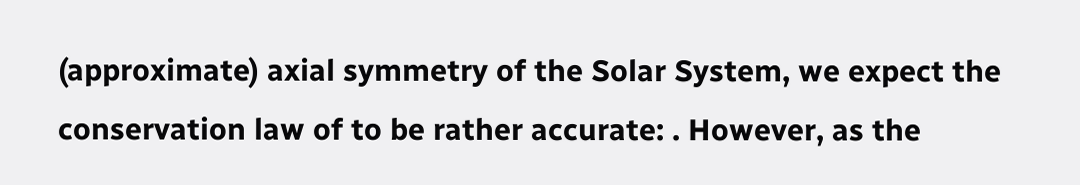(approximate) axial symmetry of the Solar System, we expect the conservation law of to be rather accurate: . However, as the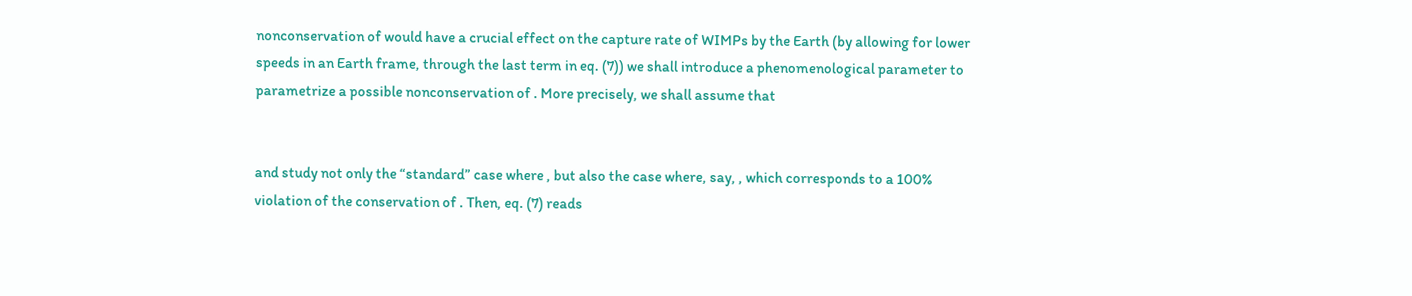nonconservation of would have a crucial effect on the capture rate of WIMPs by the Earth (by allowing for lower speeds in an Earth frame, through the last term in eq. (7)) we shall introduce a phenomenological parameter to parametrize a possible nonconservation of . More precisely, we shall assume that


and study not only the “standard” case where , but also the case where, say, , which corresponds to a 100% violation of the conservation of . Then, eq. (7) reads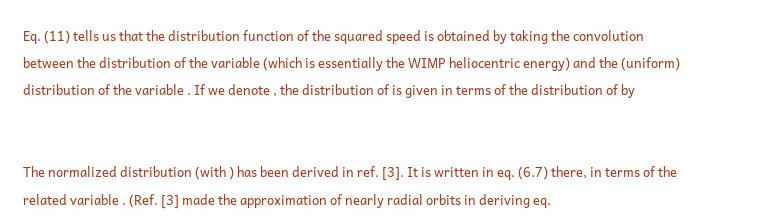Eq. (11) tells us that the distribution function of the squared speed is obtained by taking the convolution between the distribution of the variable (which is essentially the WIMP heliocentric energy) and the (uniform) distribution of the variable . If we denote , the distribution of is given in terms of the distribution of by


The normalized distribution (with ) has been derived in ref. [3]. It is written in eq. (6.7) there, in terms of the related variable . (Ref. [3] made the approximation of nearly radial orbits in deriving eq.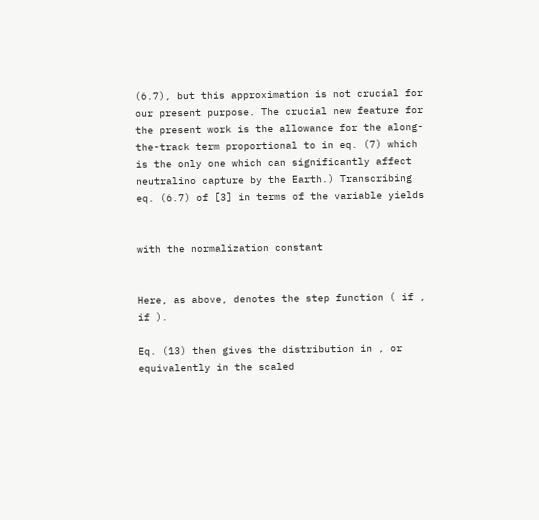(6.7), but this approximation is not crucial for our present purpose. The crucial new feature for the present work is the allowance for the along-the-track term proportional to in eq. (7) which is the only one which can significantly affect neutralino capture by the Earth.) Transcribing eq. (6.7) of [3] in terms of the variable yields


with the normalization constant


Here, as above, denotes the step function ( if , if ).

Eq. (13) then gives the distribution in , or equivalently in the scaled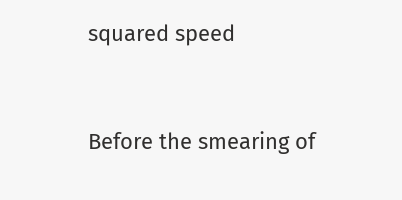squared speed


Before the smearing of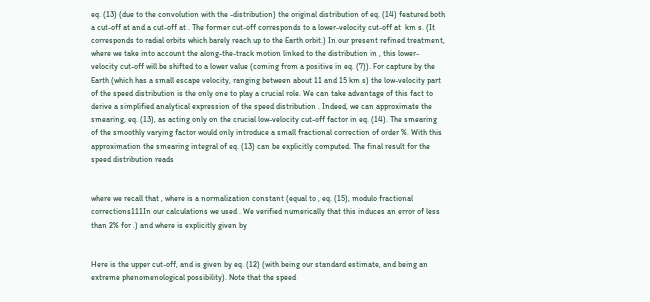eq. (13) (due to the convolution with the -distribution) the original distribution of eq. (14) featured both a cut-off at and a cut-off at . The former cut-off corresponds to a lower-velocity cut-off at  km s. (It corresponds to radial orbits which barely reach up to the Earth orbit.) In our present refined treatment, where we take into account the along-the-track motion linked to the distribution in , this lower-velocity cut-off will be shifted to a lower value (coming from a positive in eq. (7)). For capture by the Earth (which has a small escape velocity, ranging between about 11 and 15 km s) the low-velocity part of the speed distribution is the only one to play a crucial role. We can take advantage of this fact to derive a simplified analytical expression of the speed distribution . Indeed, we can approximate the smearing, eq. (13), as acting only on the crucial low-velocity cut-off factor in eq. (14). The smearing of the smoothly varying factor would only introduce a small fractional correction of order %. With this approximation the smearing integral of eq. (13) can be explicitly computed. The final result for the speed distribution reads


where we recall that , where is a normalization constant (equal to , eq. (15), modulo fractional corrections111In our calculations we used . We verified numerically that this induces an error of less than 2% for .) and where is explicitly given by


Here is the upper cut-off, and is given by eq. (12) (with being our standard estimate, and being an extreme phenomenological possibility). Note that the speed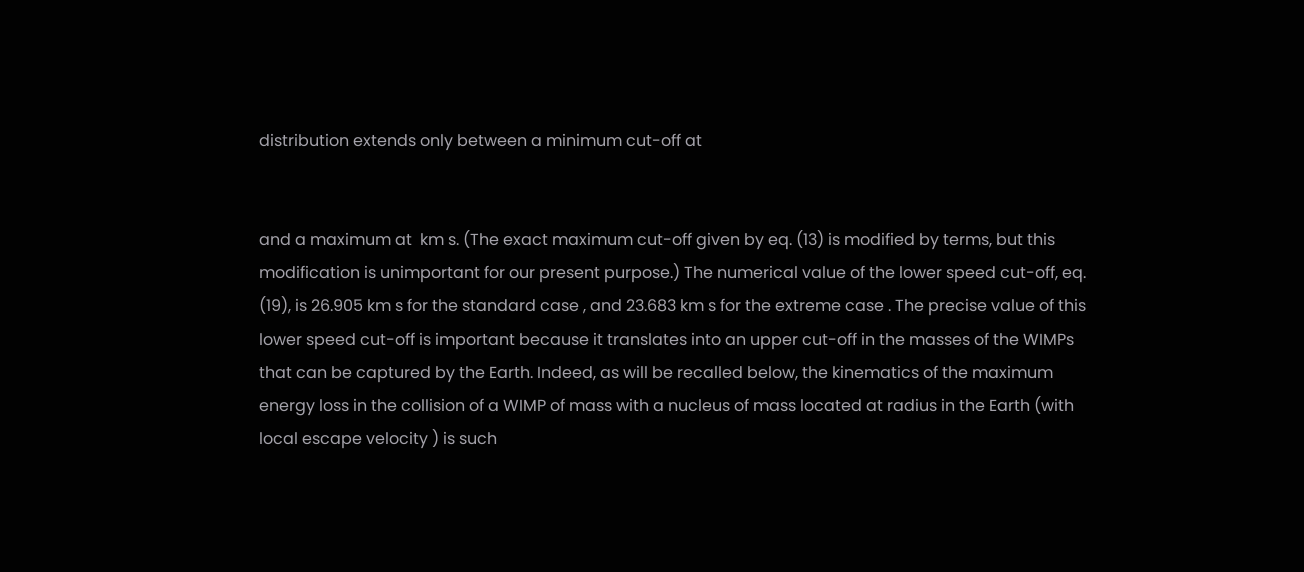distribution extends only between a minimum cut-off at


and a maximum at  km s. (The exact maximum cut-off given by eq. (13) is modified by terms, but this modification is unimportant for our present purpose.) The numerical value of the lower speed cut-off, eq. (19), is 26.905 km s for the standard case , and 23.683 km s for the extreme case . The precise value of this lower speed cut-off is important because it translates into an upper cut-off in the masses of the WIMPs that can be captured by the Earth. Indeed, as will be recalled below, the kinematics of the maximum energy loss in the collision of a WIMP of mass with a nucleus of mass located at radius in the Earth (with local escape velocity ) is such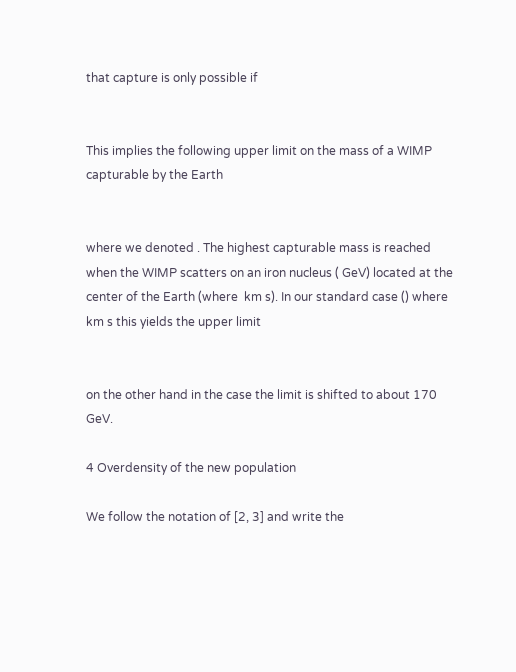that capture is only possible if


This implies the following upper limit on the mass of a WIMP capturable by the Earth


where we denoted . The highest capturable mass is reached when the WIMP scatters on an iron nucleus ( GeV) located at the center of the Earth (where  km s). In our standard case () where  km s this yields the upper limit


on the other hand in the case the limit is shifted to about 170 GeV.

4 Overdensity of the new population

We follow the notation of [2, 3] and write the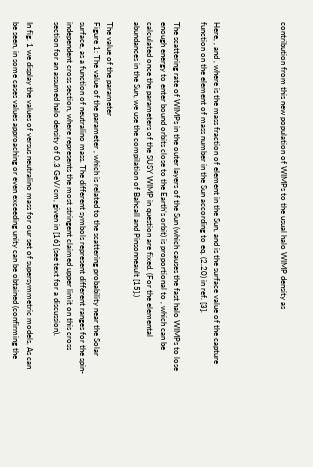contribution from this new population of WIMPs to the usual halo WIMP density as




Here, , and , where is the mass fraction of element in the Sun, and is the surface value of the capture function on the element of mass number in the Sun according to eq. (2.20) in ref. [3].

The scattering rate of WIMPs in the outer layers of the Sun (which causes the fast halo WIMPs to lose enough energy to enter bound orbits close to the Earth’s orbit) is proportional to , which can be calculated once the parameters of the SUSY WIMP in question are fixed. (For the elemental abundances in the Sun, we use the compilation of Bahcall and Pinsonneault [15].)

The value of the parameter
Figure 1: The value of the parameter , which is related to the scattering probability near the Solar surface, as a function of neutralino mass. The different symbols represent different ranges for the spin-independent cross section, where represents the most stringent claimed upper limit on this cross section for an assumed halo density of 0.3 GeV/cm, given in [16] (see text for a discussion).

In fig. 1 we display the values of versus neutralino mass for our set of supersymmetric models. As can be seen, in some cases values approaching or even exceeding unity can be obtained (confirming the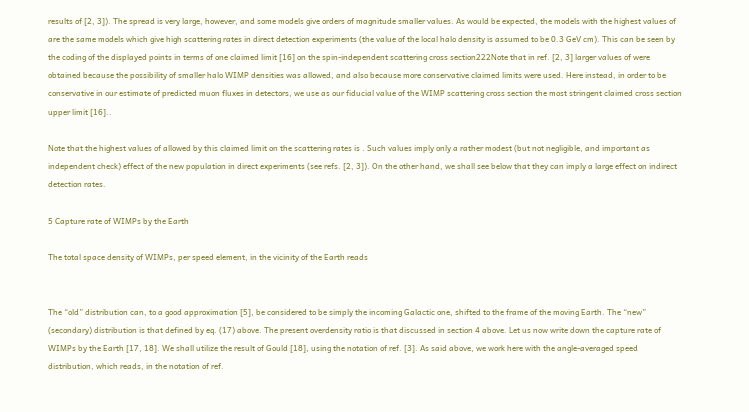results of [2, 3]). The spread is very large, however, and some models give orders of magnitude smaller values. As would be expected, the models with the highest values of are the same models which give high scattering rates in direct detection experiments (the value of the local halo density is assumed to be 0.3 GeV cm). This can be seen by the coding of the displayed points in terms of one claimed limit [16] on the spin-independent scattering cross section222Note that in ref. [2, 3] larger values of were obtained because the possibility of smaller halo WIMP densities was allowed, and also because more conservative claimed limits were used. Here instead, in order to be conservative in our estimate of predicted muon fluxes in detectors, we use as our fiducial value of the WIMP scattering cross section the most stringent claimed cross section upper limit [16]..

Note that the highest values of allowed by this claimed limit on the scattering rates is . Such values imply only a rather modest (but not negligible, and important as independent check) effect of the new population in direct experiments (see refs. [2, 3]). On the other hand, we shall see below that they can imply a large effect on indirect detection rates.

5 Capture rate of WIMPs by the Earth

The total space density of WIMPs, per speed element, in the vicinity of the Earth reads


The “old” distribution can, to a good approximation [5], be considered to be simply the incoming Galactic one, shifted to the frame of the moving Earth. The “new” (secondary) distribution is that defined by eq. (17) above. The present overdensity ratio is that discussed in section 4 above. Let us now write down the capture rate of WIMPs by the Earth [17, 18]. We shall utilize the result of Gould [18], using the notation of ref. [3]. As said above, we work here with the angle-averaged speed distribution, which reads, in the notation of ref.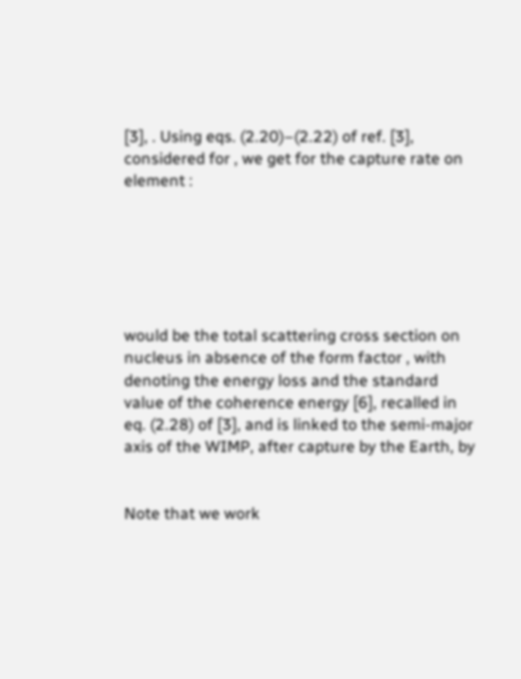[3], . Using eqs. (2.20)–(2.22) of ref. [3], considered for , we get for the capture rate on element :






would be the total scattering cross section on nucleus in absence of the form factor , with denoting the energy loss and the standard value of the coherence energy [6], recalled in eq. (2.28) of [3], and is linked to the semi-major axis of the WIMP, after capture by the Earth, by


Note that we work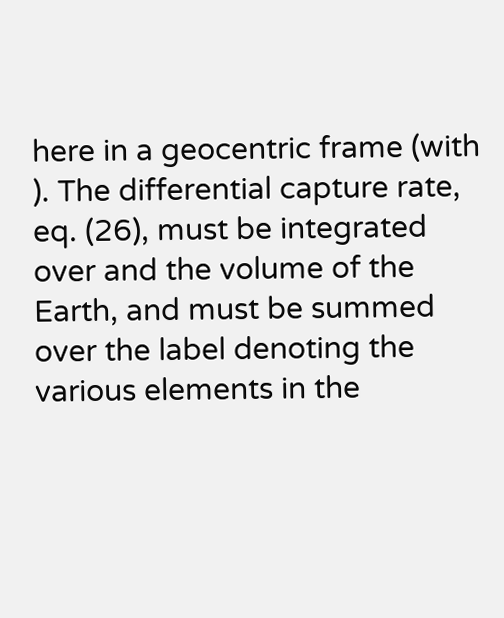here in a geocentric frame (with ). The differential capture rate, eq. (26), must be integrated over and the volume of the Earth, and must be summed over the label denoting the various elements in the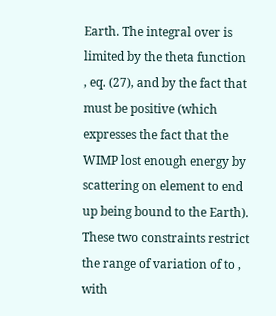Earth. The integral over is limited by the theta function , eq. (27), and by the fact that must be positive (which expresses the fact that the WIMP lost enough energy by scattering on element to end up being bound to the Earth). These two constraints restrict the range of variation of to , with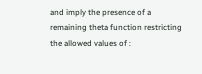and imply the presence of a remaining theta function restricting the allowed values of :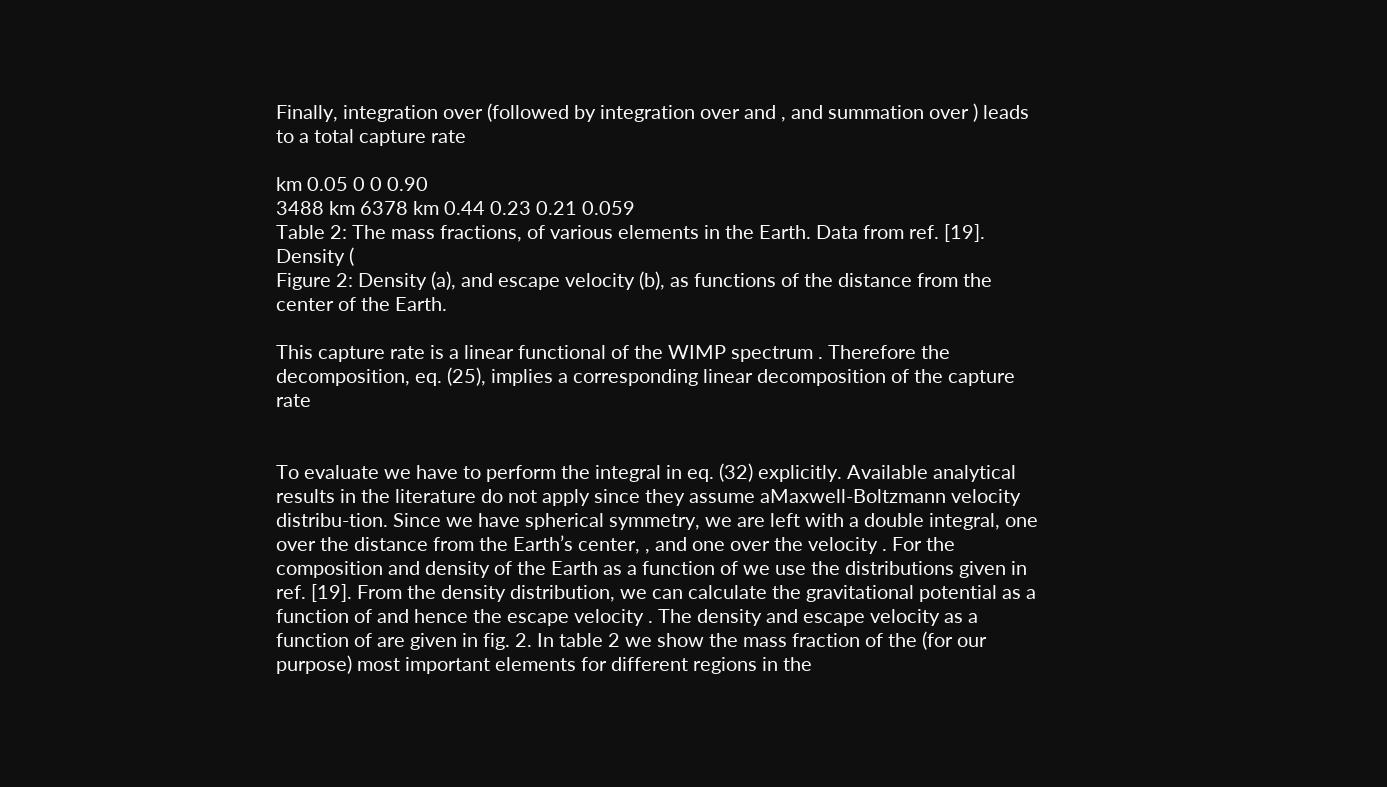Finally, integration over (followed by integration over and , and summation over ) leads to a total capture rate

km 0.05 0 0 0.90
3488 km 6378 km 0.44 0.23 0.21 0.059
Table 2: The mass fractions, of various elements in the Earth. Data from ref. [19].
Density (
Figure 2: Density (a), and escape velocity (b), as functions of the distance from the center of the Earth.

This capture rate is a linear functional of the WIMP spectrum . Therefore the decomposition, eq. (25), implies a corresponding linear decomposition of the capture rate


To evaluate we have to perform the integral in eq. (32) explicitly. Available analytical results in the literature do not apply since they assume aMaxwell-Boltzmann velocity distribu-tion. Since we have spherical symmetry, we are left with a double integral, one over the distance from the Earth’s center, , and one over the velocity . For the composition and density of the Earth as a function of we use the distributions given in ref. [19]. From the density distribution, we can calculate the gravitational potential as a function of and hence the escape velocity . The density and escape velocity as a function of are given in fig. 2. In table 2 we show the mass fraction of the (for our purpose) most important elements for different regions in the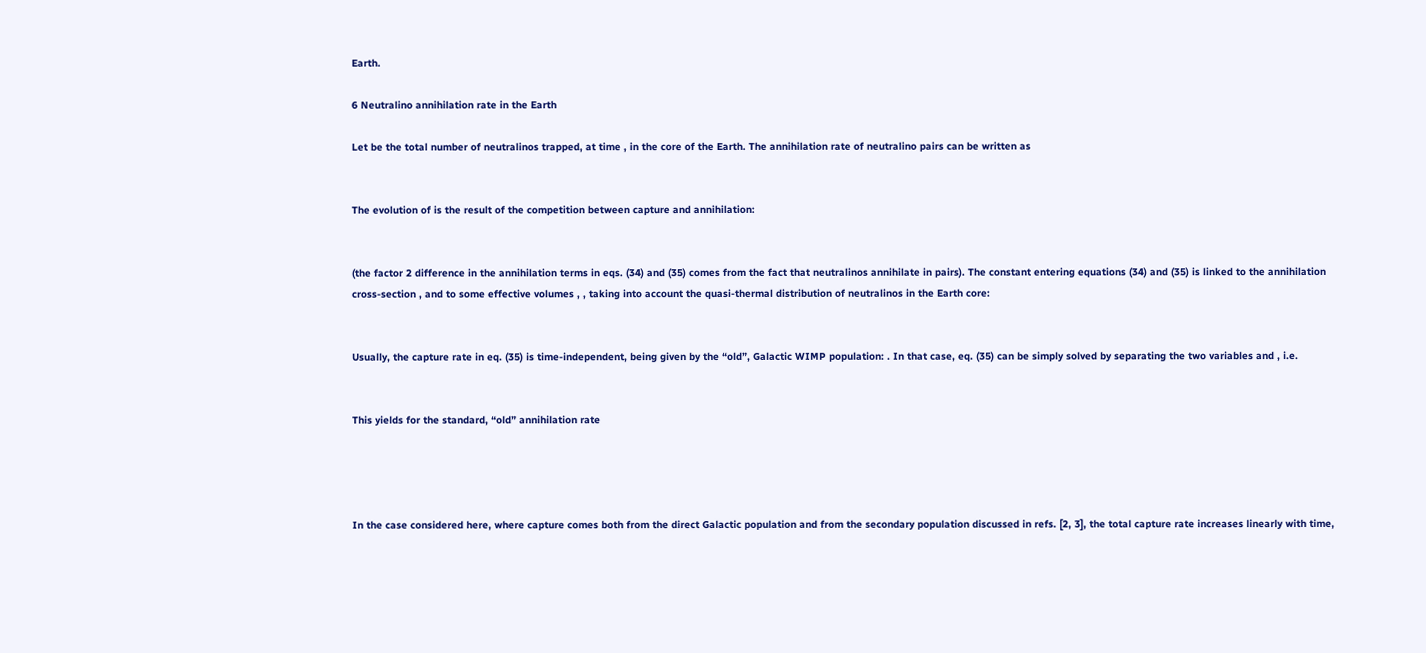Earth.

6 Neutralino annihilation rate in the Earth

Let be the total number of neutralinos trapped, at time , in the core of the Earth. The annihilation rate of neutralino pairs can be written as


The evolution of is the result of the competition between capture and annihilation:


(the factor 2 difference in the annihilation terms in eqs. (34) and (35) comes from the fact that neutralinos annihilate in pairs). The constant entering equations (34) and (35) is linked to the annihilation cross-section , and to some effective volumes , , taking into account the quasi-thermal distribution of neutralinos in the Earth core:


Usually, the capture rate in eq. (35) is time-independent, being given by the “old”, Galactic WIMP population: . In that case, eq. (35) can be simply solved by separating the two variables and , i.e.


This yields for the standard, “old” annihilation rate




In the case considered here, where capture comes both from the direct Galactic population and from the secondary population discussed in refs. [2, 3], the total capture rate increases linearly with time,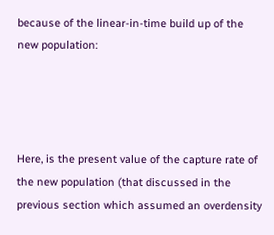because of the linear-in-time build up of the new population:




Here, is the present value of the capture rate of the new population (that discussed in the previous section which assumed an overdensity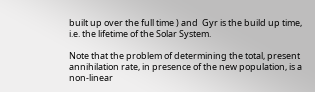built up over the full time ) and  Gyr is the build up time, i.e. the lifetime of the Solar System.

Note that the problem of determining the total, present annihilation rate, in presence of the new population, is a non-linear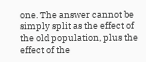one. The answer cannot be simply split as the effect of the old population, plus the effect of the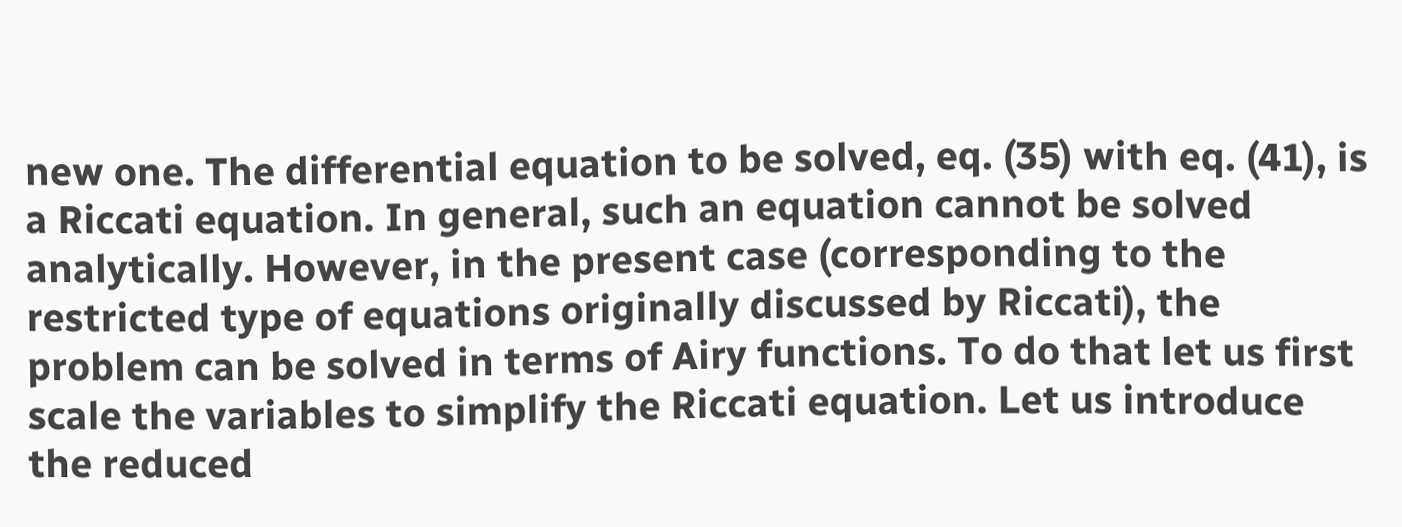new one. The differential equation to be solved, eq. (35) with eq. (41), is a Riccati equation. In general, such an equation cannot be solved analytically. However, in the present case (corresponding to the restricted type of equations originally discussed by Riccati), the problem can be solved in terms of Airy functions. To do that let us first scale the variables to simplify the Riccati equation. Let us introduce the reduced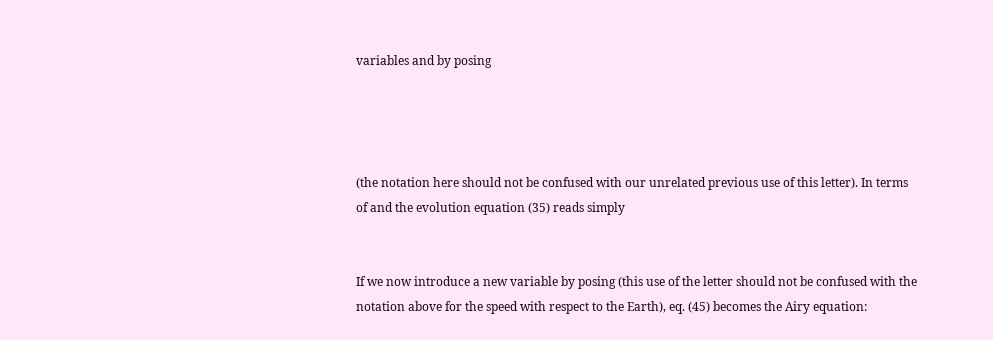variables and by posing




(the notation here should not be confused with our unrelated previous use of this letter). In terms of and the evolution equation (35) reads simply


If we now introduce a new variable by posing (this use of the letter should not be confused with the notation above for the speed with respect to the Earth), eq. (45) becomes the Airy equation: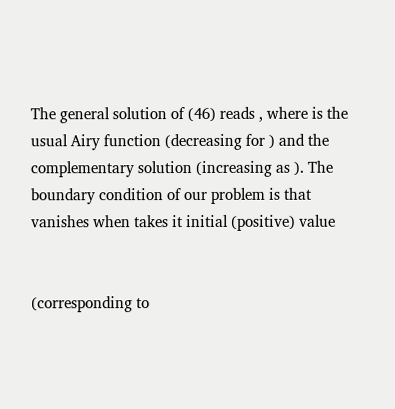The general solution of (46) reads , where is the usual Airy function (decreasing for ) and the complementary solution (increasing as ). The boundary condition of our problem is that vanishes when takes it initial (positive) value


(corresponding to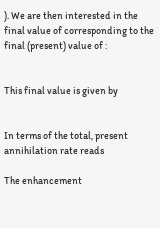). We are then interested in the final value of corresponding to the final (present) value of :


This final value is given by


In terms of the total, present annihilation rate reads

The enhancement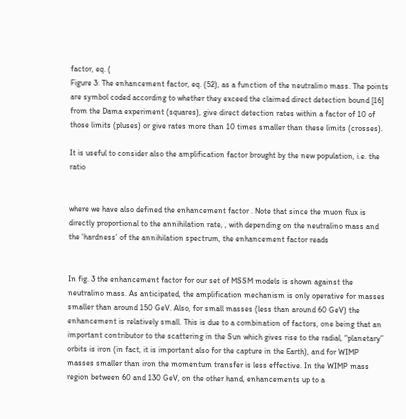factor, eq. (
Figure 3: The enhancement factor, eq. (52), as a function of the neutralino mass. The points are symbol coded according to whether they exceed the claimed direct detection bound [16] from the Dama experiment (squares), give direct detection rates within a factor of 10 of those limits (pluses) or give rates more than 10 times smaller than these limits (crosses).

It is useful to consider also the amplification factor brought by the new population, i.e. the ratio


where we have also defined the enhancement factor . Note that since the muon flux is directly proportional to the annihilation rate, , with depending on the neutralino mass and the ‘hardness’ of the annihilation spectrum, the enhancement factor reads


In fig. 3 the enhancement factor for our set of MSSM models is shown against the neutralino mass. As anticipated, the amplification mechanism is only operative for masses smaller than around 150 GeV. Also, for small masses (less than around 60 GeV) the enhancement is relatively small. This is due to a combination of factors, one being that an important contributor to the scattering in the Sun which gives rise to the radial, “planetary” orbits is iron (in fact, it is important also for the capture in the Earth), and for WIMP masses smaller than iron the momentum transfer is less effective. In the WIMP mass region between 60 and 130 GeV, on the other hand, enhancements up to a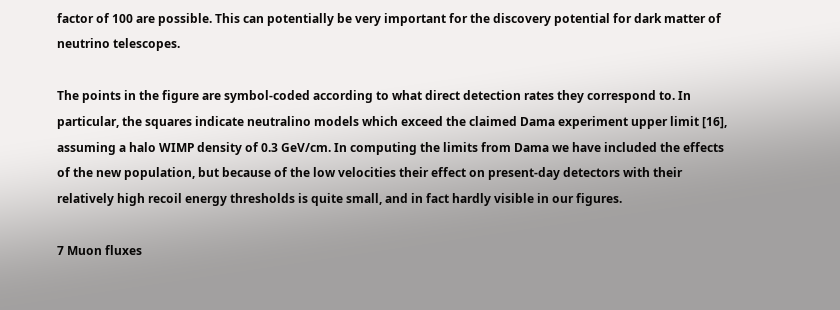factor of 100 are possible. This can potentially be very important for the discovery potential for dark matter of neutrino telescopes.

The points in the figure are symbol-coded according to what direct detection rates they correspond to. In particular, the squares indicate neutralino models which exceed the claimed Dama experiment upper limit [16], assuming a halo WIMP density of 0.3 GeV/cm. In computing the limits from Dama we have included the effects of the new population, but because of the low velocities their effect on present-day detectors with their relatively high recoil energy thresholds is quite small, and in fact hardly visible in our figures.

7 Muon fluxes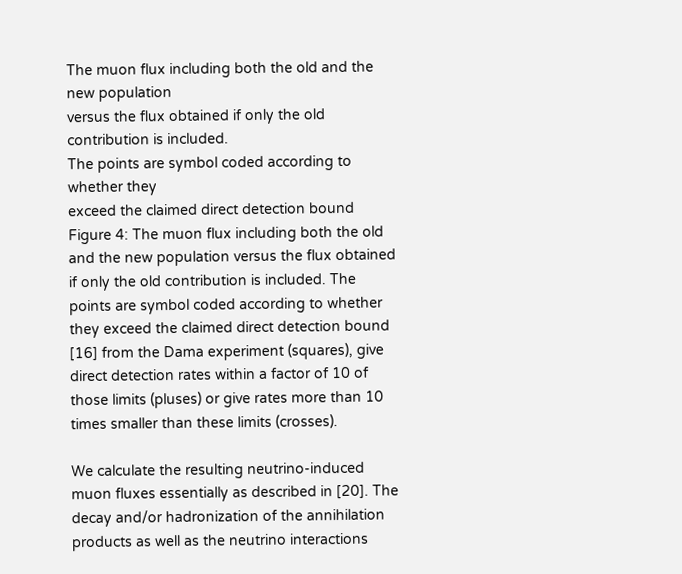The muon flux including both the old and the new population
versus the flux obtained if only the old contribution is included.
The points are symbol coded according to whether they
exceed the claimed direct detection bound
Figure 4: The muon flux including both the old and the new population versus the flux obtained if only the old contribution is included. The points are symbol coded according to whether they exceed the claimed direct detection bound [16] from the Dama experiment (squares), give direct detection rates within a factor of 10 of those limits (pluses) or give rates more than 10 times smaller than these limits (crosses).

We calculate the resulting neutrino-induced muon fluxes essentially as described in [20]. The decay and/or hadronization of the annihilation products as well as the neutrino interactions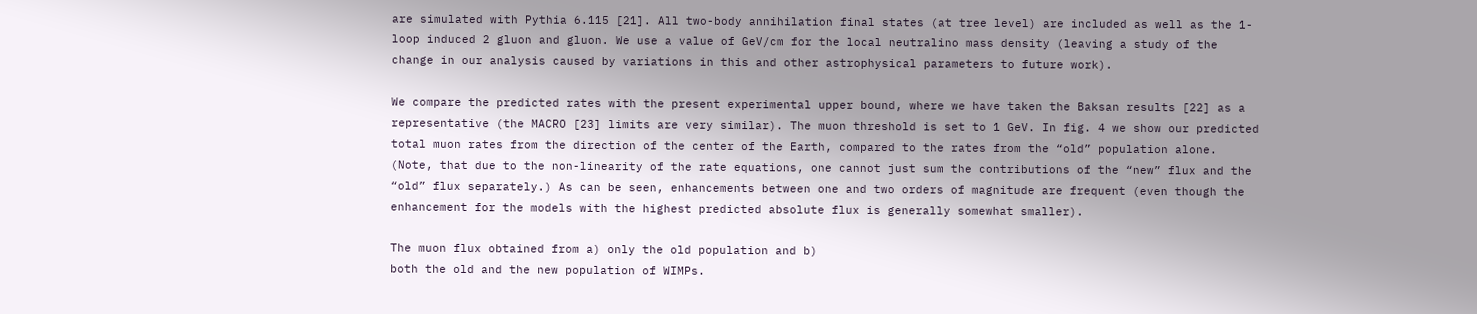are simulated with Pythia 6.115 [21]. All two-body annihilation final states (at tree level) are included as well as the 1-loop induced 2 gluon and gluon. We use a value of GeV/cm for the local neutralino mass density (leaving a study of the change in our analysis caused by variations in this and other astrophysical parameters to future work).

We compare the predicted rates with the present experimental upper bound, where we have taken the Baksan results [22] as a representative (the MACRO [23] limits are very similar). The muon threshold is set to 1 GeV. In fig. 4 we show our predicted total muon rates from the direction of the center of the Earth, compared to the rates from the “old” population alone. (Note, that due to the non-linearity of the rate equations, one cannot just sum the contributions of the “new” flux and the “old” flux separately.) As can be seen, enhancements between one and two orders of magnitude are frequent (even though the enhancement for the models with the highest predicted absolute flux is generally somewhat smaller).

The muon flux obtained from a) only the old population and b)
both the old and the new population of WIMPs.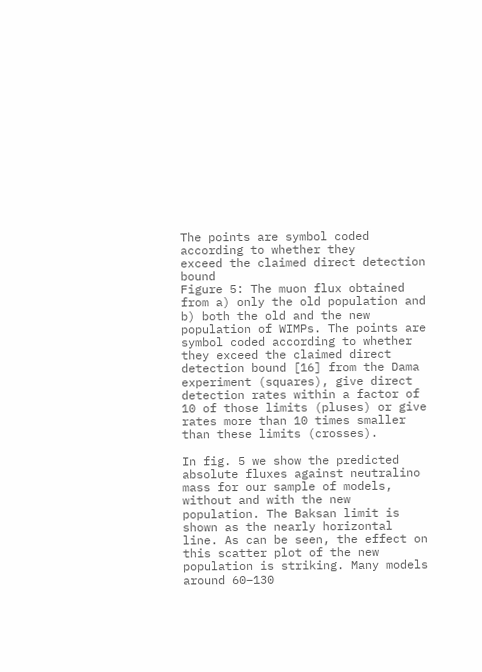The points are symbol coded according to whether they
exceed the claimed direct detection bound
Figure 5: The muon flux obtained from a) only the old population and b) both the old and the new population of WIMPs. The points are symbol coded according to whether they exceed the claimed direct detection bound [16] from the Dama experiment (squares), give direct detection rates within a factor of 10 of those limits (pluses) or give rates more than 10 times smaller than these limits (crosses).

In fig. 5 we show the predicted absolute fluxes against neutralino mass for our sample of models, without and with the new population. The Baksan limit is shown as the nearly horizontal line. As can be seen, the effect on this scatter plot of the new population is striking. Many models around 60–130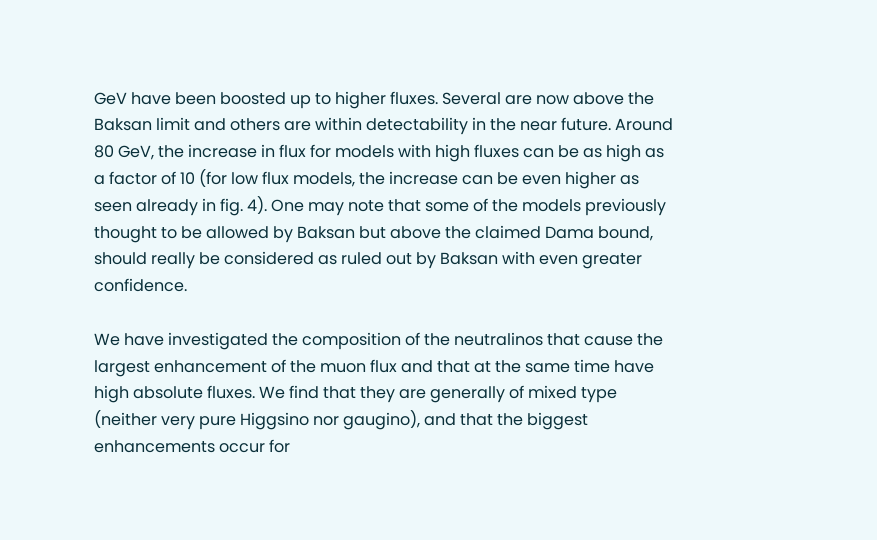GeV have been boosted up to higher fluxes. Several are now above the Baksan limit and others are within detectability in the near future. Around 80 GeV, the increase in flux for models with high fluxes can be as high as a factor of 10 (for low flux models, the increase can be even higher as seen already in fig. 4). One may note that some of the models previously thought to be allowed by Baksan but above the claimed Dama bound, should really be considered as ruled out by Baksan with even greater confidence.

We have investigated the composition of the neutralinos that cause the largest enhancement of the muon flux and that at the same time have high absolute fluxes. We find that they are generally of mixed type (neither very pure Higgsino nor gaugino), and that the biggest enhancements occur for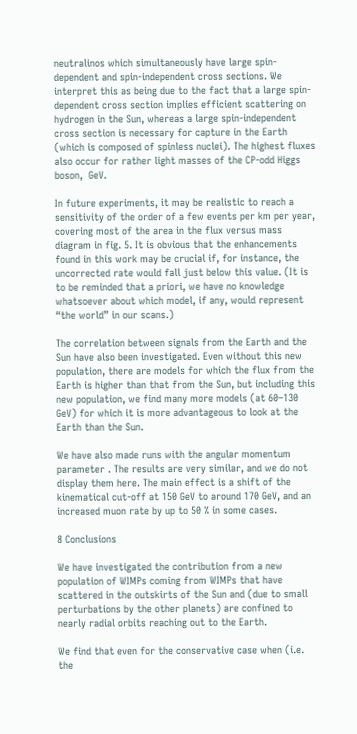neutralinos which simultaneously have large spin-dependent and spin-independent cross sections. We interpret this as being due to the fact that a large spin-dependent cross section implies efficient scattering on hydrogen in the Sun, whereas a large spin-independent cross section is necessary for capture in the Earth (which is composed of spinless nuclei). The highest fluxes also occur for rather light masses of the CP-odd Higgs boson,  GeV.

In future experiments, it may be realistic to reach a sensitivity of the order of a few events per km per year, covering most of the area in the flux versus mass diagram in fig. 5. It is obvious that the enhancements found in this work may be crucial if, for instance, the uncorrected rate would fall just below this value. (It is to be reminded that a priori, we have no knowledge whatsoever about which model, if any, would represent “the world” in our scans.)

The correlation between signals from the Earth and the Sun have also been investigated. Even without this new population, there are models for which the flux from the Earth is higher than that from the Sun, but including this new population, we find many more models (at 60–130 GeV) for which it is more advantageous to look at the Earth than the Sun.

We have also made runs with the angular momentum parameter . The results are very similar, and we do not display them here. The main effect is a shift of the kinematical cut-off at 150 GeV to around 170 GeV, and an increased muon rate by up to 50 % in some cases.

8 Conclusions

We have investigated the contribution from a new population of WIMPs coming from WIMPs that have scattered in the outskirts of the Sun and (due to small perturbations by the other planets) are confined to nearly radial orbits reaching out to the Earth.

We find that even for the conservative case when (i.e. the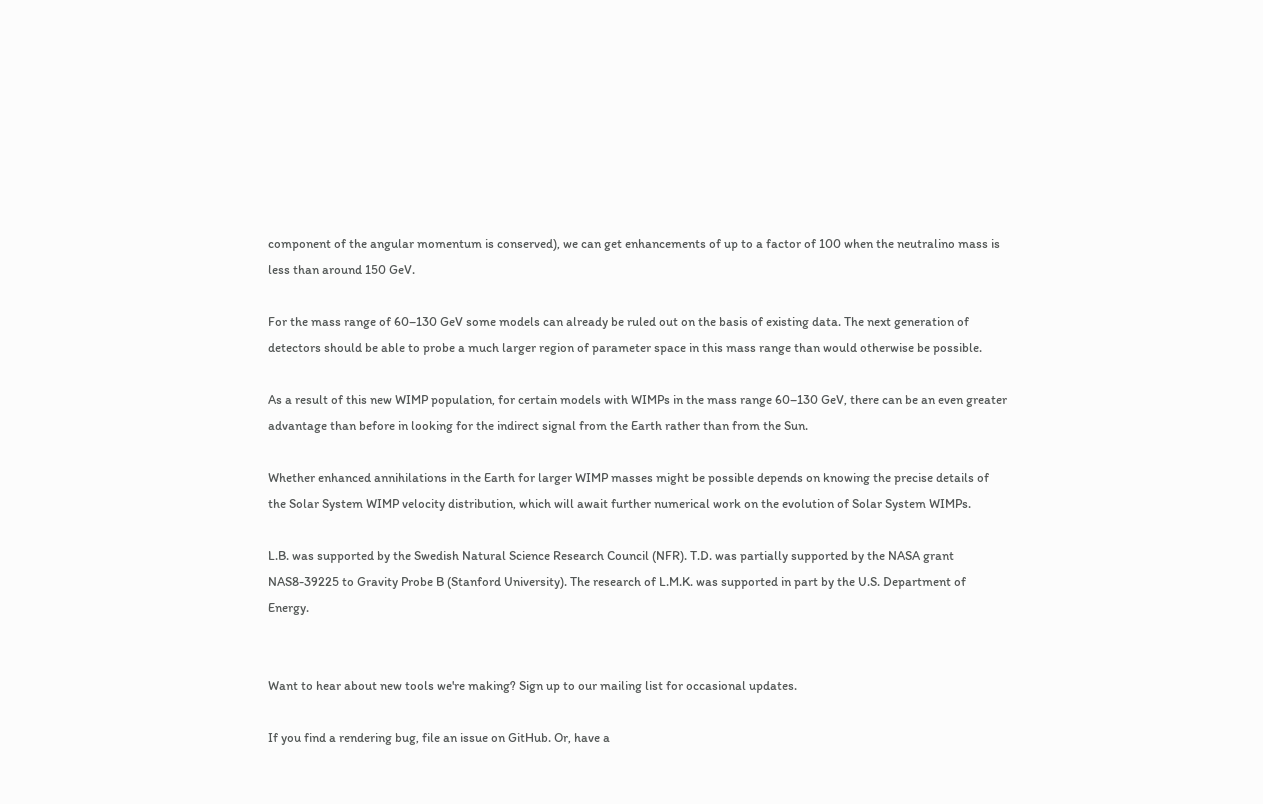component of the angular momentum is conserved), we can get enhancements of up to a factor of 100 when the neutralino mass is less than around 150 GeV.

For the mass range of 60–130 GeV some models can already be ruled out on the basis of existing data. The next generation of detectors should be able to probe a much larger region of parameter space in this mass range than would otherwise be possible.

As a result of this new WIMP population, for certain models with WIMPs in the mass range 60–130 GeV, there can be an even greater advantage than before in looking for the indirect signal from the Earth rather than from the Sun.

Whether enhanced annihilations in the Earth for larger WIMP masses might be possible depends on knowing the precise details of the Solar System WIMP velocity distribution, which will await further numerical work on the evolution of Solar System WIMPs.

L.B. was supported by the Swedish Natural Science Research Council (NFR). T.D. was partially supported by the NASA grant NAS8-39225 to Gravity Probe B (Stanford University). The research of L.M.K. was supported in part by the U.S. Department of Energy.


Want to hear about new tools we're making? Sign up to our mailing list for occasional updates.

If you find a rendering bug, file an issue on GitHub. Or, have a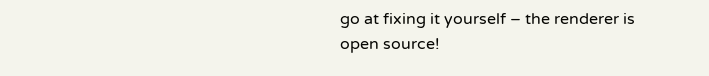go at fixing it yourself – the renderer is open source!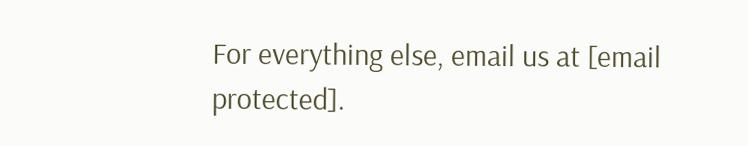For everything else, email us at [email protected].